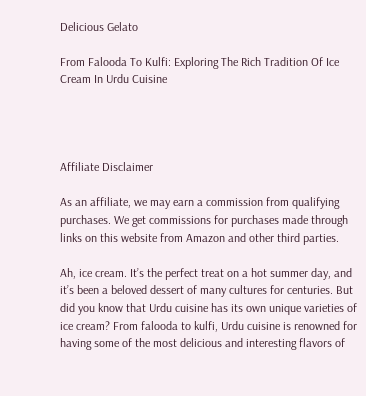Delicious Gelato

From Falooda To Kulfi: Exploring The Rich Tradition Of Ice Cream In Urdu Cuisine




Affiliate Disclaimer

As an affiliate, we may earn a commission from qualifying purchases. We get commissions for purchases made through links on this website from Amazon and other third parties.

Ah, ice cream. It’s the perfect treat on a hot summer day, and it’s been a beloved dessert of many cultures for centuries. But did you know that Urdu cuisine has its own unique varieties of ice cream? From falooda to kulfi, Urdu cuisine is renowned for having some of the most delicious and interesting flavors of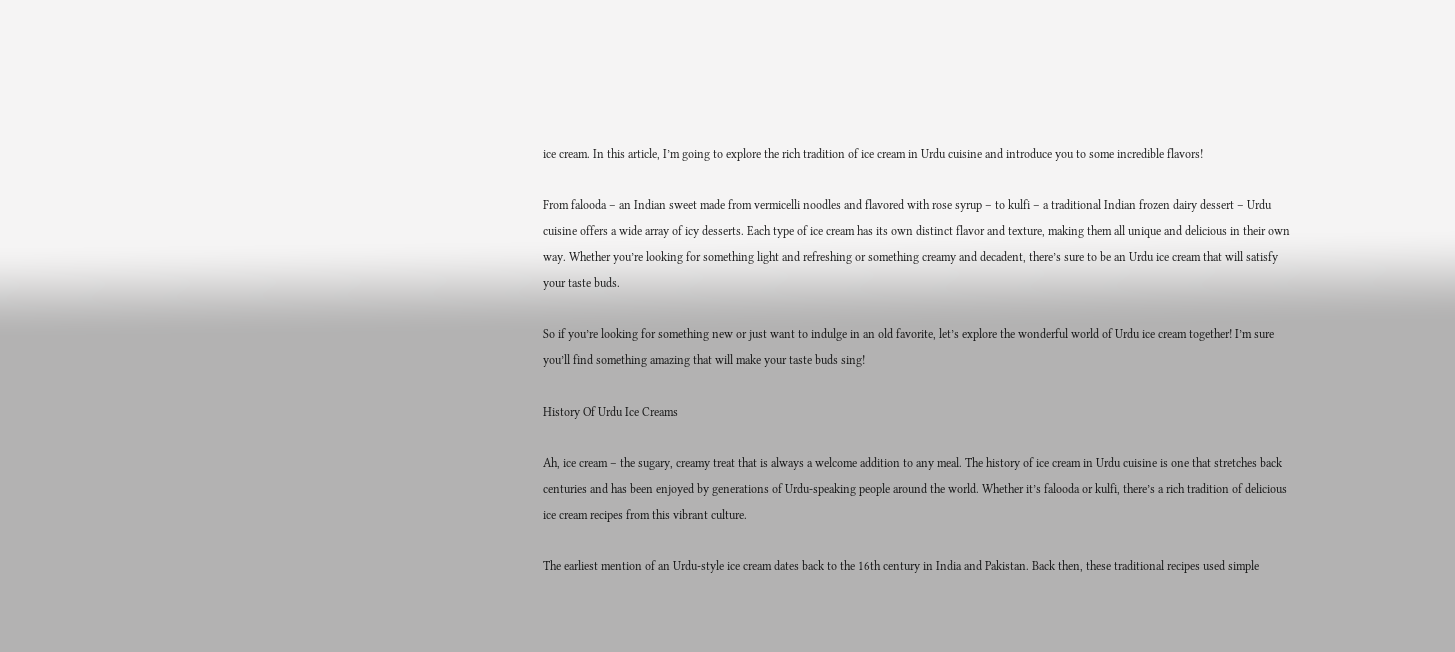ice cream. In this article, I’m going to explore the rich tradition of ice cream in Urdu cuisine and introduce you to some incredible flavors!

From falooda – an Indian sweet made from vermicelli noodles and flavored with rose syrup – to kulfi – a traditional Indian frozen dairy dessert – Urdu cuisine offers a wide array of icy desserts. Each type of ice cream has its own distinct flavor and texture, making them all unique and delicious in their own way. Whether you’re looking for something light and refreshing or something creamy and decadent, there’s sure to be an Urdu ice cream that will satisfy your taste buds.

So if you’re looking for something new or just want to indulge in an old favorite, let’s explore the wonderful world of Urdu ice cream together! I’m sure you’ll find something amazing that will make your taste buds sing!

History Of Urdu Ice Creams

Ah, ice cream – the sugary, creamy treat that is always a welcome addition to any meal. The history of ice cream in Urdu cuisine is one that stretches back centuries and has been enjoyed by generations of Urdu-speaking people around the world. Whether it’s falooda or kulfi, there’s a rich tradition of delicious ice cream recipes from this vibrant culture.

The earliest mention of an Urdu-style ice cream dates back to the 16th century in India and Pakistan. Back then, these traditional recipes used simple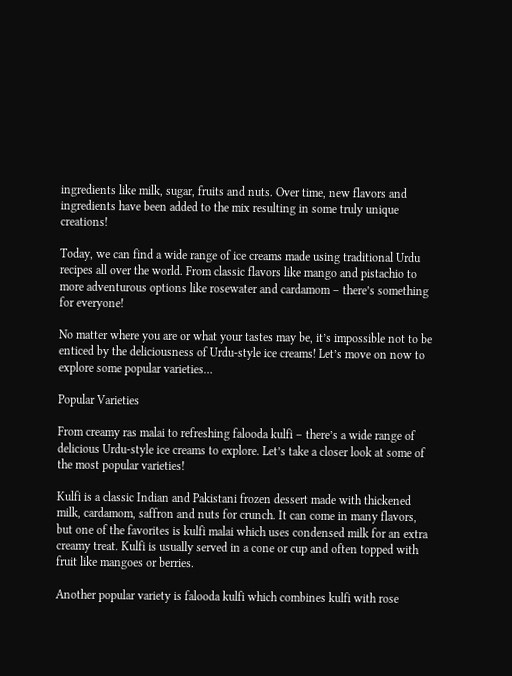ingredients like milk, sugar, fruits and nuts. Over time, new flavors and ingredients have been added to the mix resulting in some truly unique creations!

Today, we can find a wide range of ice creams made using traditional Urdu recipes all over the world. From classic flavors like mango and pistachio to more adventurous options like rosewater and cardamom – there’s something for everyone!

No matter where you are or what your tastes may be, it’s impossible not to be enticed by the deliciousness of Urdu-style ice creams! Let’s move on now to explore some popular varieties…

Popular Varieties

From creamy ras malai to refreshing falooda kulfi – there’s a wide range of delicious Urdu-style ice creams to explore. Let’s take a closer look at some of the most popular varieties!

Kulfi is a classic Indian and Pakistani frozen dessert made with thickened milk, cardamom, saffron and nuts for crunch. It can come in many flavors, but one of the favorites is kulfi malai which uses condensed milk for an extra creamy treat. Kulfi is usually served in a cone or cup and often topped with fruit like mangoes or berries.

Another popular variety is falooda kulfi which combines kulfi with rose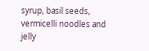syrup, basil seeds, vermicelli noodles and jelly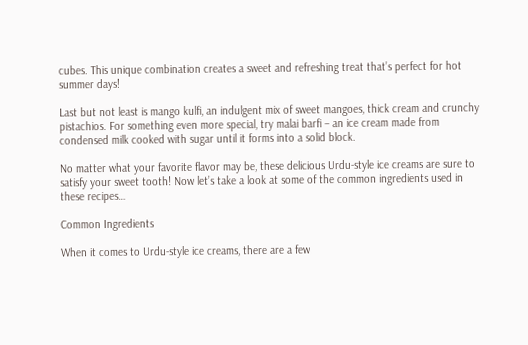cubes. This unique combination creates a sweet and refreshing treat that’s perfect for hot summer days!

Last but not least is mango kulfi, an indulgent mix of sweet mangoes, thick cream and crunchy pistachios. For something even more special, try malai barfi – an ice cream made from condensed milk cooked with sugar until it forms into a solid block.

No matter what your favorite flavor may be, these delicious Urdu-style ice creams are sure to satisfy your sweet tooth! Now let’s take a look at some of the common ingredients used in these recipes…

Common Ingredients

When it comes to Urdu-style ice creams, there are a few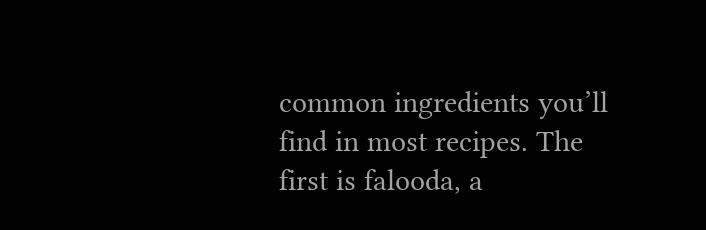common ingredients you’ll find in most recipes. The first is falooda, a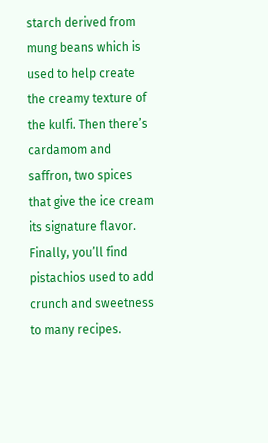starch derived from mung beans which is used to help create the creamy texture of the kulfi. Then there’s cardamom and saffron, two spices that give the ice cream its signature flavor. Finally, you’ll find pistachios used to add crunch and sweetness to many recipes.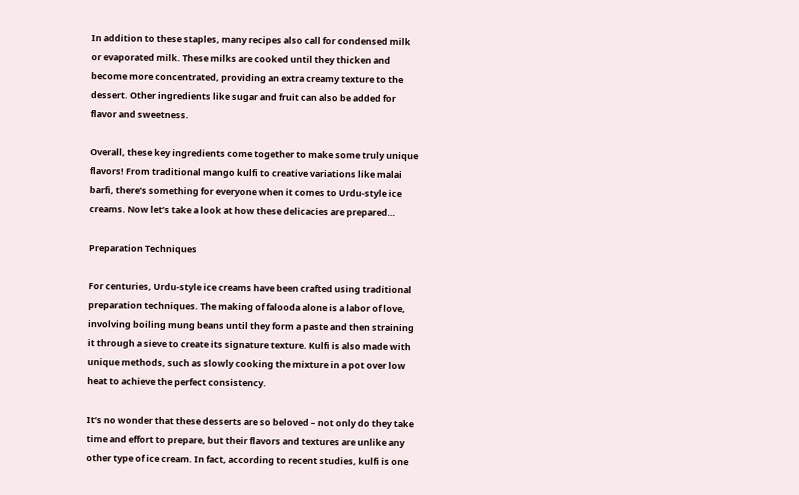In addition to these staples, many recipes also call for condensed milk or evaporated milk. These milks are cooked until they thicken and become more concentrated, providing an extra creamy texture to the dessert. Other ingredients like sugar and fruit can also be added for flavor and sweetness.

Overall, these key ingredients come together to make some truly unique flavors! From traditional mango kulfi to creative variations like malai barfi, there’s something for everyone when it comes to Urdu-style ice creams. Now let’s take a look at how these delicacies are prepared…

Preparation Techniques

For centuries, Urdu-style ice creams have been crafted using traditional preparation techniques. The making of falooda alone is a labor of love, involving boiling mung beans until they form a paste and then straining it through a sieve to create its signature texture. Kulfi is also made with unique methods, such as slowly cooking the mixture in a pot over low heat to achieve the perfect consistency.

It’s no wonder that these desserts are so beloved – not only do they take time and effort to prepare, but their flavors and textures are unlike any other type of ice cream. In fact, according to recent studies, kulfi is one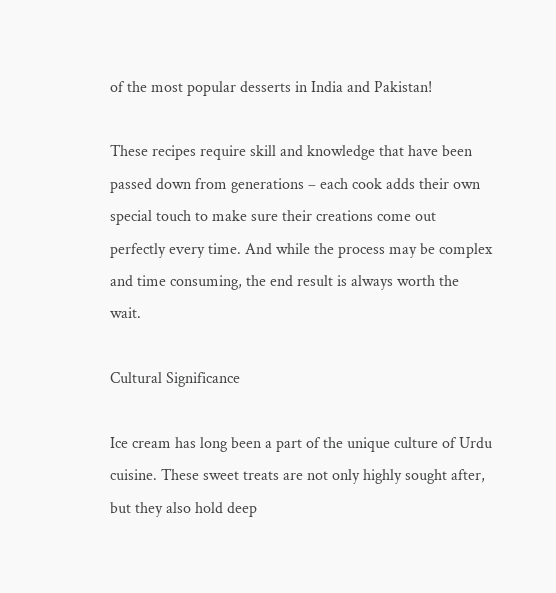of the most popular desserts in India and Pakistan!

These recipes require skill and knowledge that have been passed down from generations – each cook adds their own special touch to make sure their creations come out perfectly every time. And while the process may be complex and time consuming, the end result is always worth the wait.

Cultural Significance

Ice cream has long been a part of the unique culture of Urdu cuisine. These sweet treats are not only highly sought after, but they also hold deep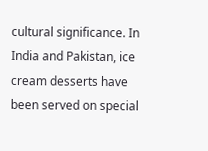cultural significance. In India and Pakistan, ice cream desserts have been served on special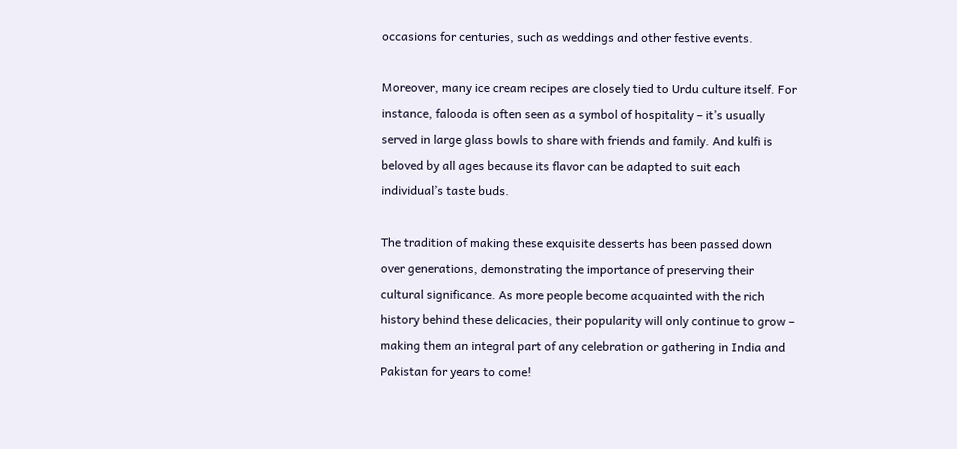occasions for centuries, such as weddings and other festive events.

Moreover, many ice cream recipes are closely tied to Urdu culture itself. For instance, falooda is often seen as a symbol of hospitality – it’s usually served in large glass bowls to share with friends and family. And kulfi is beloved by all ages because its flavor can be adapted to suit each individual’s taste buds.

The tradition of making these exquisite desserts has been passed down over generations, demonstrating the importance of preserving their cultural significance. As more people become acquainted with the rich history behind these delicacies, their popularity will only continue to grow – making them an integral part of any celebration or gathering in India and Pakistan for years to come!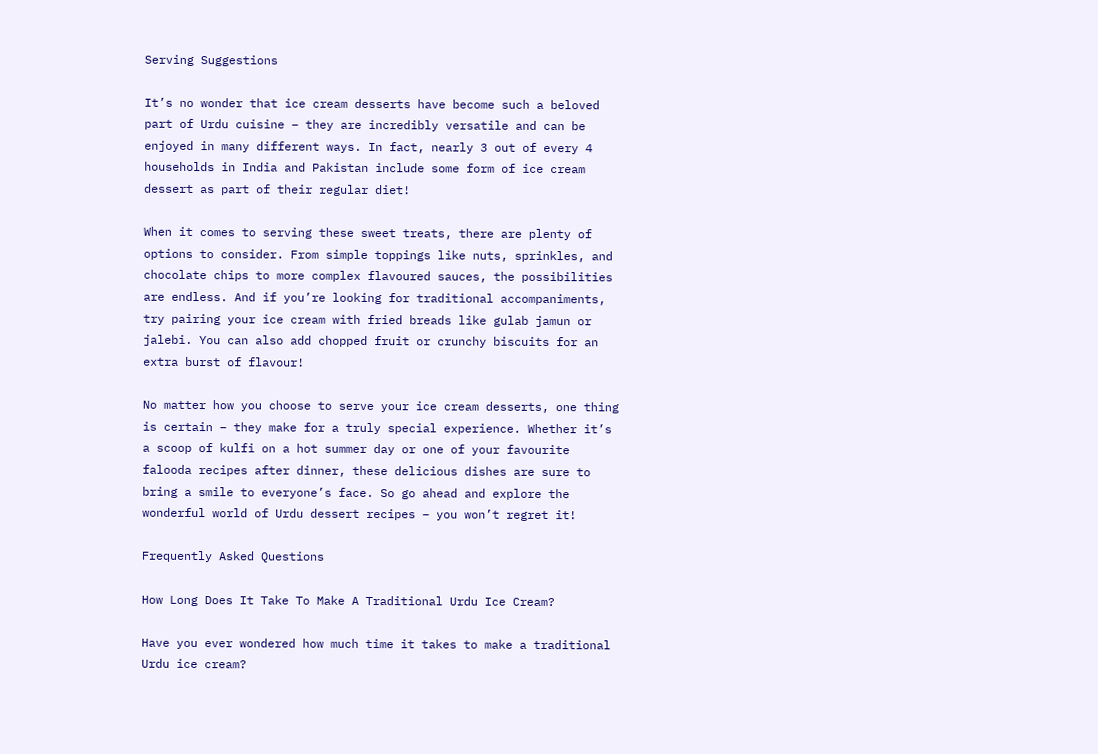Serving Suggestions

It’s no wonder that ice cream desserts have become such a beloved part of Urdu cuisine – they are incredibly versatile and can be enjoyed in many different ways. In fact, nearly 3 out of every 4 households in India and Pakistan include some form of ice cream dessert as part of their regular diet!

When it comes to serving these sweet treats, there are plenty of options to consider. From simple toppings like nuts, sprinkles, and chocolate chips to more complex flavoured sauces, the possibilities are endless. And if you’re looking for traditional accompaniments, try pairing your ice cream with fried breads like gulab jamun or jalebi. You can also add chopped fruit or crunchy biscuits for an extra burst of flavour!

No matter how you choose to serve your ice cream desserts, one thing is certain – they make for a truly special experience. Whether it’s a scoop of kulfi on a hot summer day or one of your favourite falooda recipes after dinner, these delicious dishes are sure to bring a smile to everyone’s face. So go ahead and explore the wonderful world of Urdu dessert recipes – you won’t regret it!

Frequently Asked Questions

How Long Does It Take To Make A Traditional Urdu Ice Cream?

Have you ever wondered how much time it takes to make a traditional Urdu ice cream?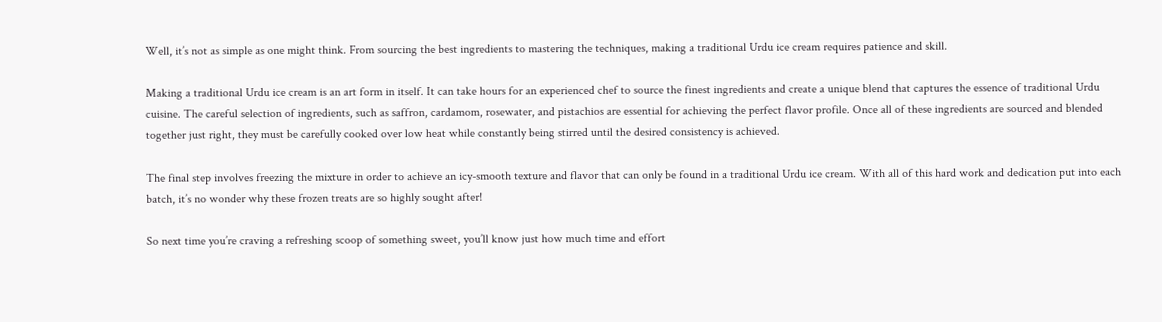Well, it’s not as simple as one might think. From sourcing the best ingredients to mastering the techniques, making a traditional Urdu ice cream requires patience and skill.

Making a traditional Urdu ice cream is an art form in itself. It can take hours for an experienced chef to source the finest ingredients and create a unique blend that captures the essence of traditional Urdu cuisine. The careful selection of ingredients, such as saffron, cardamom, rosewater, and pistachios are essential for achieving the perfect flavor profile. Once all of these ingredients are sourced and blended together just right, they must be carefully cooked over low heat while constantly being stirred until the desired consistency is achieved.

The final step involves freezing the mixture in order to achieve an icy-smooth texture and flavor that can only be found in a traditional Urdu ice cream. With all of this hard work and dedication put into each batch, it’s no wonder why these frozen treats are so highly sought after!

So next time you’re craving a refreshing scoop of something sweet, you’ll know just how much time and effort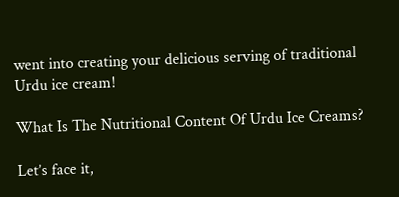went into creating your delicious serving of traditional Urdu ice cream!

What Is The Nutritional Content Of Urdu Ice Creams?

Let’s face it,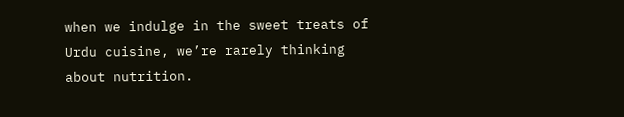when we indulge in the sweet treats of Urdu cuisine, we’re rarely thinking about nutrition.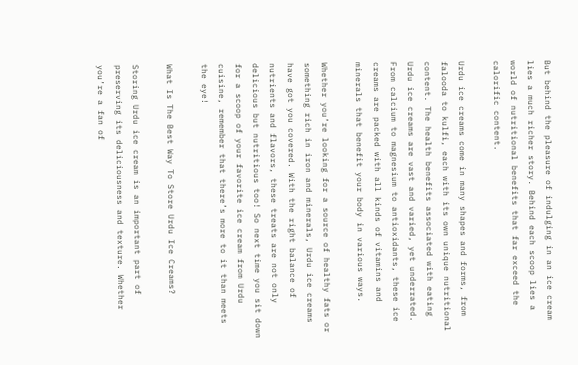But behind the pleasure of indulging in an ice cream lies a much richer story. Behind each scoop lies a world of nutritional benefits that far exceed the calorific content.

Urdu ice creams come in many shapes and forms, from falooda to kulfi, each with its own unique nutritional content. The health benefits associated with eating Urdu ice creams are vast and varied, yet underrated. From calcium to magnesium to antioxidants, these ice creams are packed with all kinds of vitamins and minerals that benefit your body in various ways.

Whether you’re looking for a source of healthy fats or something rich in iron and minerals, Urdu ice creams have got you covered. With the right balance of nutrients and flavors, these treats are not only delicious but nutritious too! So next time you sit down for a scoop of your favorite ice cream from Urdu cuisine, remember that there’s more to it than meets the eye!

What Is The Best Way To Store Urdu Ice Creams?

Storing Urdu ice cream is an important part of preserving its deliciousness and texture. Whether you’re a fan of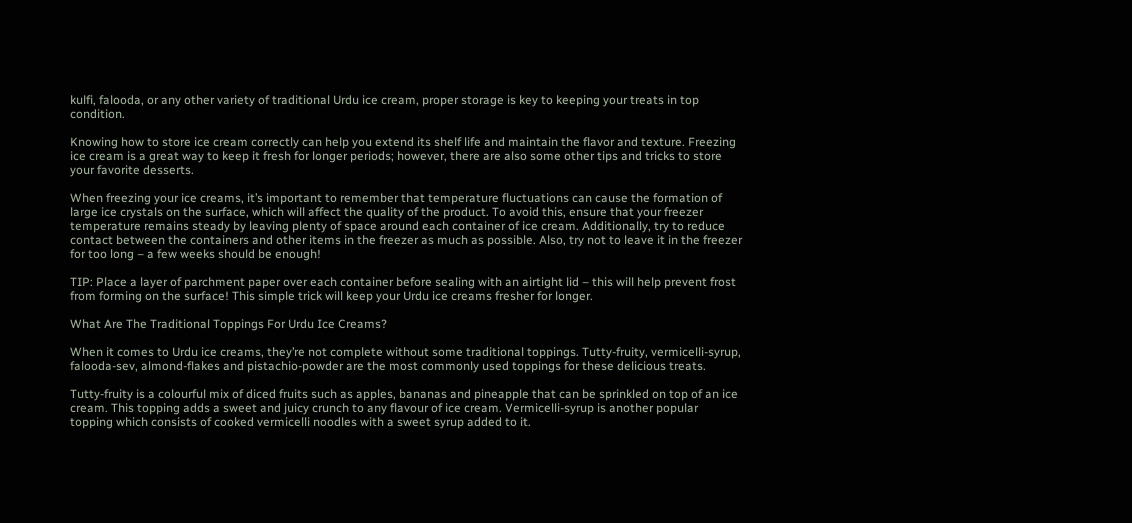kulfi, falooda, or any other variety of traditional Urdu ice cream, proper storage is key to keeping your treats in top condition.

Knowing how to store ice cream correctly can help you extend its shelf life and maintain the flavor and texture. Freezing ice cream is a great way to keep it fresh for longer periods; however, there are also some other tips and tricks to store your favorite desserts.

When freezing your ice creams, it’s important to remember that temperature fluctuations can cause the formation of large ice crystals on the surface, which will affect the quality of the product. To avoid this, ensure that your freezer temperature remains steady by leaving plenty of space around each container of ice cream. Additionally, try to reduce contact between the containers and other items in the freezer as much as possible. Also, try not to leave it in the freezer for too long – a few weeks should be enough!

TIP: Place a layer of parchment paper over each container before sealing with an airtight lid – this will help prevent frost from forming on the surface! This simple trick will keep your Urdu ice creams fresher for longer.

What Are The Traditional Toppings For Urdu Ice Creams?

When it comes to Urdu ice creams, they’re not complete without some traditional toppings. Tutty-fruity, vermicelli-syrup, falooda-sev, almond-flakes and pistachio-powder are the most commonly used toppings for these delicious treats.

Tutty-fruity is a colourful mix of diced fruits such as apples, bananas and pineapple that can be sprinkled on top of an ice cream. This topping adds a sweet and juicy crunch to any flavour of ice cream. Vermicelli-syrup is another popular topping which consists of cooked vermicelli noodles with a sweet syrup added to it.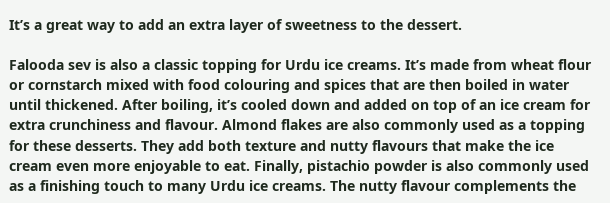It’s a great way to add an extra layer of sweetness to the dessert.

Falooda sev is also a classic topping for Urdu ice creams. It’s made from wheat flour or cornstarch mixed with food colouring and spices that are then boiled in water until thickened. After boiling, it’s cooled down and added on top of an ice cream for extra crunchiness and flavour. Almond flakes are also commonly used as a topping for these desserts. They add both texture and nutty flavours that make the ice cream even more enjoyable to eat. Finally, pistachio powder is also commonly used as a finishing touch to many Urdu ice creams. The nutty flavour complements the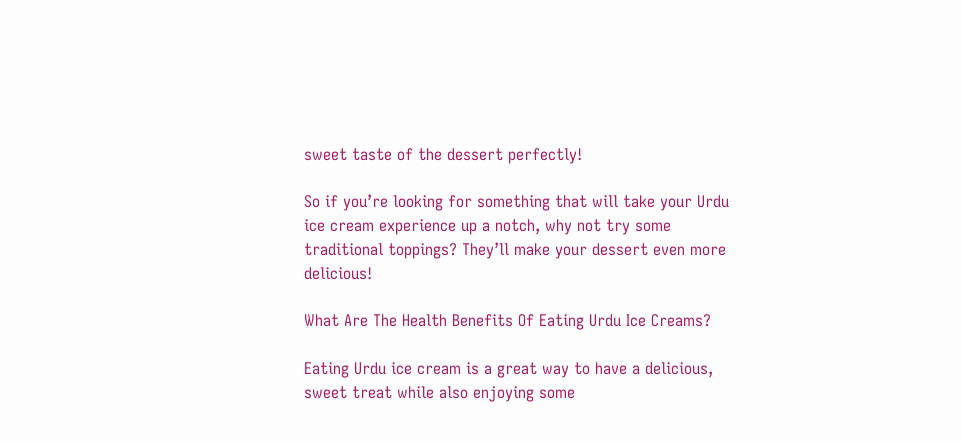sweet taste of the dessert perfectly!

So if you’re looking for something that will take your Urdu ice cream experience up a notch, why not try some traditional toppings? They’ll make your dessert even more delicious!

What Are The Health Benefits Of Eating Urdu Ice Creams?

Eating Urdu ice cream is a great way to have a delicious, sweet treat while also enjoying some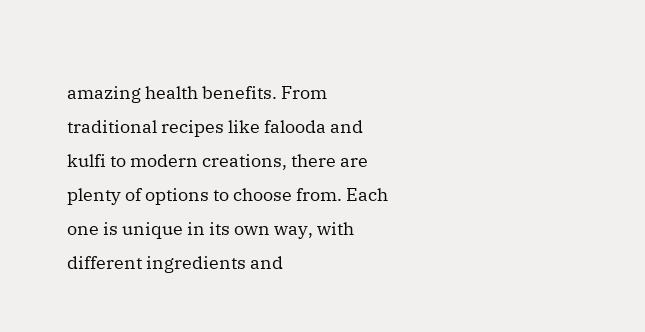amazing health benefits. From traditional recipes like falooda and kulfi to modern creations, there are plenty of options to choose from. Each one is unique in its own way, with different ingredients and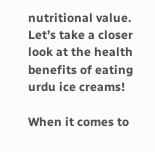nutritional value. Let’s take a closer look at the health benefits of eating urdu ice creams!

When it comes to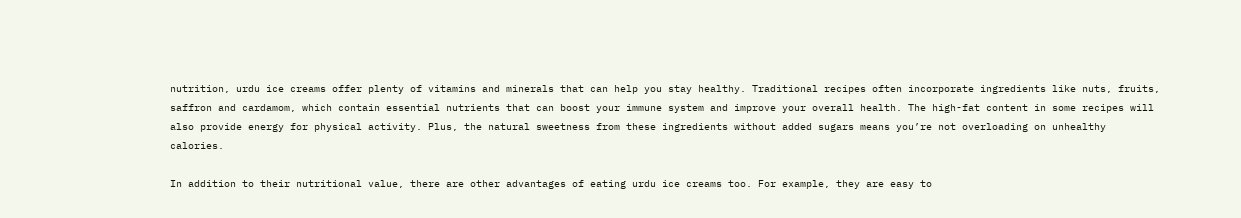nutrition, urdu ice creams offer plenty of vitamins and minerals that can help you stay healthy. Traditional recipes often incorporate ingredients like nuts, fruits, saffron and cardamom, which contain essential nutrients that can boost your immune system and improve your overall health. The high-fat content in some recipes will also provide energy for physical activity. Plus, the natural sweetness from these ingredients without added sugars means you’re not overloading on unhealthy calories.

In addition to their nutritional value, there are other advantages of eating urdu ice creams too. For example, they are easy to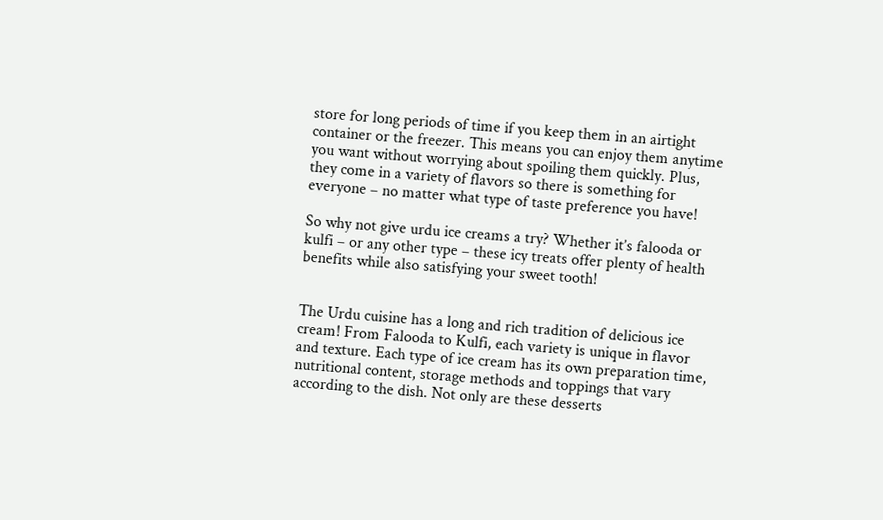store for long periods of time if you keep them in an airtight container or the freezer. This means you can enjoy them anytime you want without worrying about spoiling them quickly. Plus, they come in a variety of flavors so there is something for everyone – no matter what type of taste preference you have!

So why not give urdu ice creams a try? Whether it’s falooda or kulfi – or any other type – these icy treats offer plenty of health benefits while also satisfying your sweet tooth!


The Urdu cuisine has a long and rich tradition of delicious ice cream! From Falooda to Kulfi, each variety is unique in flavor and texture. Each type of ice cream has its own preparation time, nutritional content, storage methods and toppings that vary according to the dish. Not only are these desserts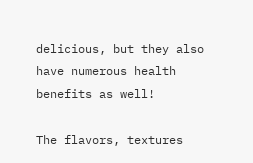delicious, but they also have numerous health benefits as well!

The flavors, textures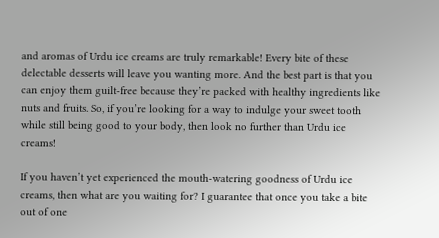and aromas of Urdu ice creams are truly remarkable! Every bite of these delectable desserts will leave you wanting more. And the best part is that you can enjoy them guilt-free because they’re packed with healthy ingredients like nuts and fruits. So, if you’re looking for a way to indulge your sweet tooth while still being good to your body, then look no further than Urdu ice creams!

If you haven’t yet experienced the mouth-watering goodness of Urdu ice creams, then what are you waiting for? I guarantee that once you take a bite out of one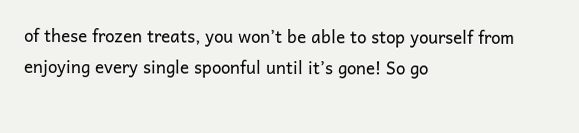of these frozen treats, you won’t be able to stop yourself from enjoying every single spoonful until it’s gone! So go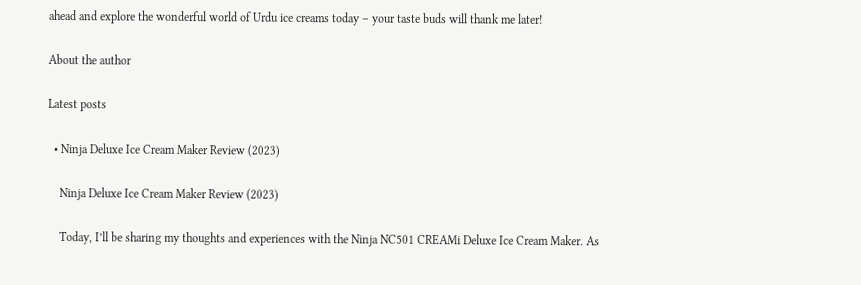ahead and explore the wonderful world of Urdu ice creams today – your taste buds will thank me later!

About the author

Latest posts

  • Ninja Deluxe Ice Cream Maker Review (2023)

    Ninja Deluxe Ice Cream Maker Review (2023)

    Today, I’ll be sharing my thoughts and experiences with the Ninja NC501 CREAMi Deluxe Ice Cream Maker. As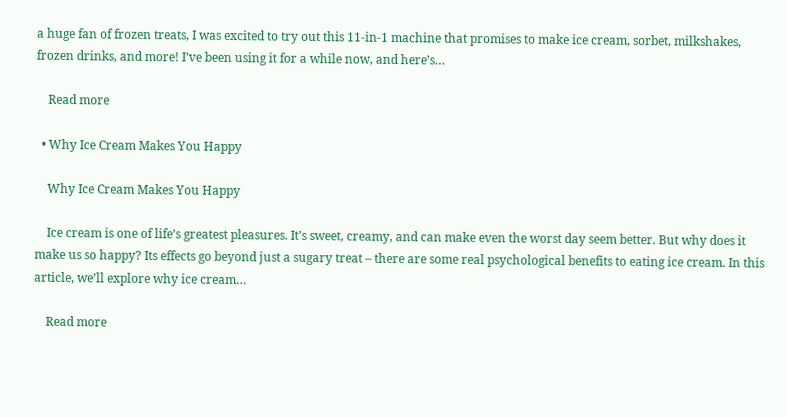a huge fan of frozen treats, I was excited to try out this 11-in-1 machine that promises to make ice cream, sorbet, milkshakes, frozen drinks, and more! I’ve been using it for a while now, and here’s…

    Read more

  • Why Ice Cream Makes You Happy

    Why Ice Cream Makes You Happy

    Ice cream is one of life’s greatest pleasures. It’s sweet, creamy, and can make even the worst day seem better. But why does it make us so happy? Its effects go beyond just a sugary treat – there are some real psychological benefits to eating ice cream. In this article, we’ll explore why ice cream…

    Read more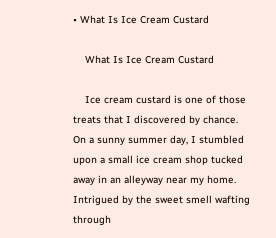• What Is Ice Cream Custard

    What Is Ice Cream Custard

    Ice cream custard is one of those treats that I discovered by chance. On a sunny summer day, I stumbled upon a small ice cream shop tucked away in an alleyway near my home. Intrigued by the sweet smell wafting through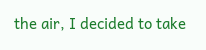the air, I decided to take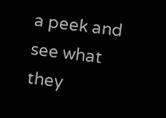a peek and see what they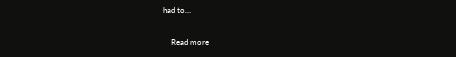had to…

    Read more